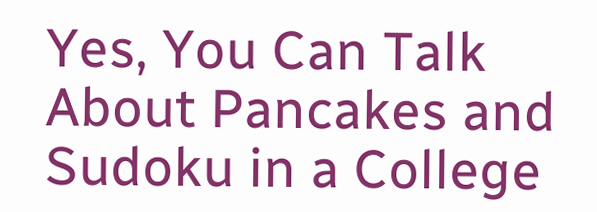Yes, You Can Talk About Pancakes and Sudoku in a College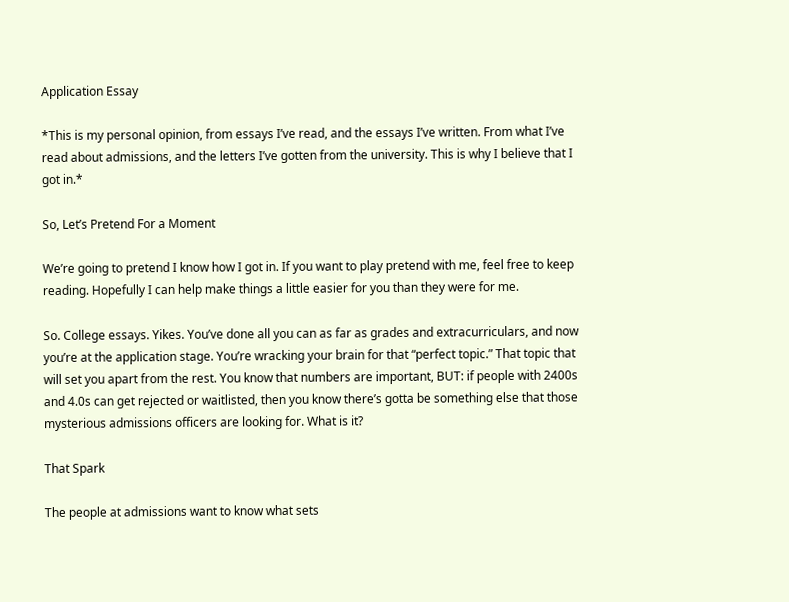Application Essay

*This is my personal opinion, from essays I’ve read, and the essays I’ve written. From what I’ve read about admissions, and the letters I’ve gotten from the university. This is why I believe that I got in.*

So, Let’s Pretend For a Moment

We’re going to pretend I know how I got in. If you want to play pretend with me, feel free to keep reading. Hopefully I can help make things a little easier for you than they were for me.

So. College essays. Yikes. You’ve done all you can as far as grades and extracurriculars, and now you’re at the application stage. You’re wracking your brain for that “perfect topic.” That topic that will set you apart from the rest. You know that numbers are important, BUT: if people with 2400s and 4.0s can get rejected or waitlisted, then you know there’s gotta be something else that those mysterious admissions officers are looking for. What is it?

That Spark

The people at admissions want to know what sets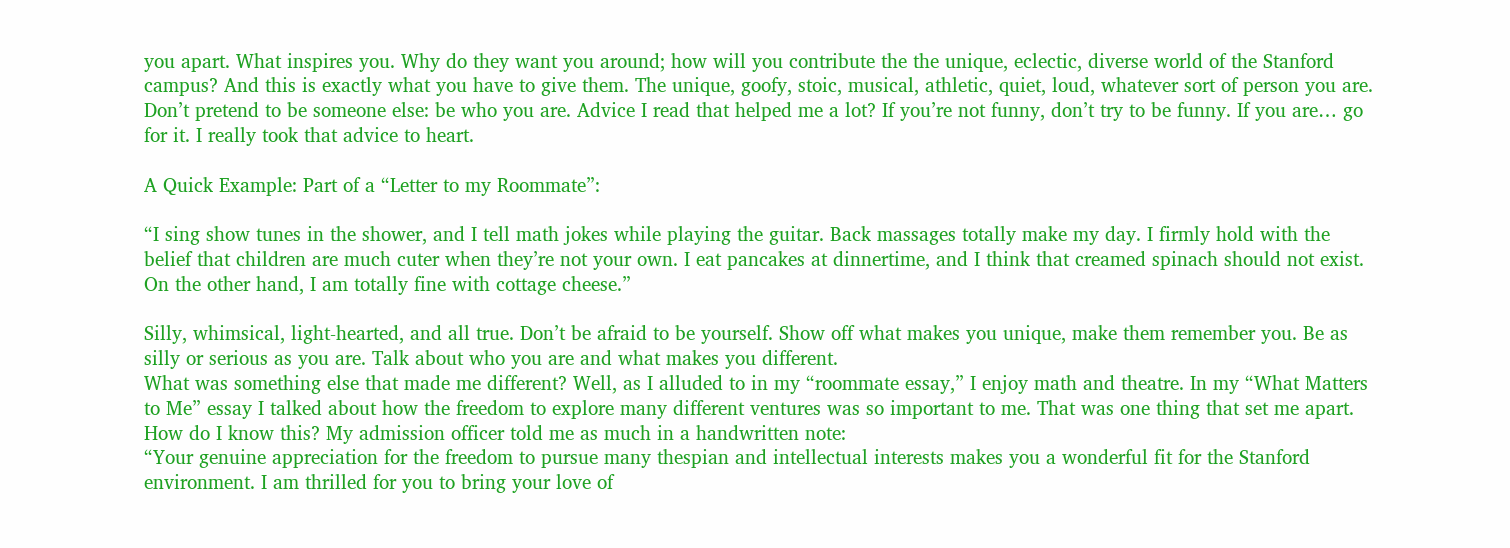you apart. What inspires you. Why do they want you around; how will you contribute the the unique, eclectic, diverse world of the Stanford campus? And this is exactly what you have to give them. The unique, goofy, stoic, musical, athletic, quiet, loud, whatever sort of person you are. Don’t pretend to be someone else: be who you are. Advice I read that helped me a lot? If you’re not funny, don’t try to be funny. If you are… go for it. I really took that advice to heart.

A Quick Example: Part of a “Letter to my Roommate”:

“I sing show tunes in the shower, and I tell math jokes while playing the guitar. Back massages totally make my day. I firmly hold with the belief that children are much cuter when they’re not your own. I eat pancakes at dinnertime, and I think that creamed spinach should not exist. On the other hand, I am totally fine with cottage cheese.”

Silly, whimsical, light-hearted, and all true. Don’t be afraid to be yourself. Show off what makes you unique, make them remember you. Be as silly or serious as you are. Talk about who you are and what makes you different.
What was something else that made me different? Well, as I alluded to in my “roommate essay,” I enjoy math and theatre. In my “What Matters to Me” essay I talked about how the freedom to explore many different ventures was so important to me. That was one thing that set me apart. How do I know this? My admission officer told me as much in a handwritten note:
“Your genuine appreciation for the freedom to pursue many thespian and intellectual interests makes you a wonderful fit for the Stanford environment. I am thrilled for you to bring your love of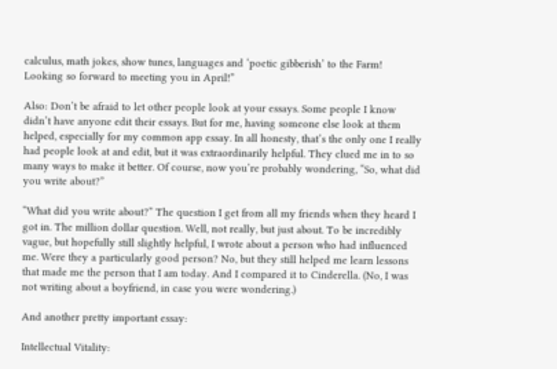calculus, math jokes, show tunes, languages and ‘poetic gibberish’ to the Farm! Looking so forward to meeting you in April!”

Also: Don’t be afraid to let other people look at your essays. Some people I know didn’t have anyone edit their essays. But for me, having someone else look at them helped, especially for my common app essay. In all honesty, that’s the only one I really had people look at and edit, but it was extraordinarily helpful. They clued me in to so many ways to make it better. Of course, now you’re probably wondering, “So, what did you write about?”

“What did you write about?” The question I get from all my friends when they heard I got in. The million dollar question. Well, not really, but just about. To be incredibly vague, but hopefully still slightly helpful, I wrote about a person who had influenced me. Were they a particularly good person? No, but they still helped me learn lessons that made me the person that I am today. And I compared it to Cinderella. (No, I was not writing about a boyfriend, in case you were wondering.)

And another pretty important essay:

Intellectual Vitality: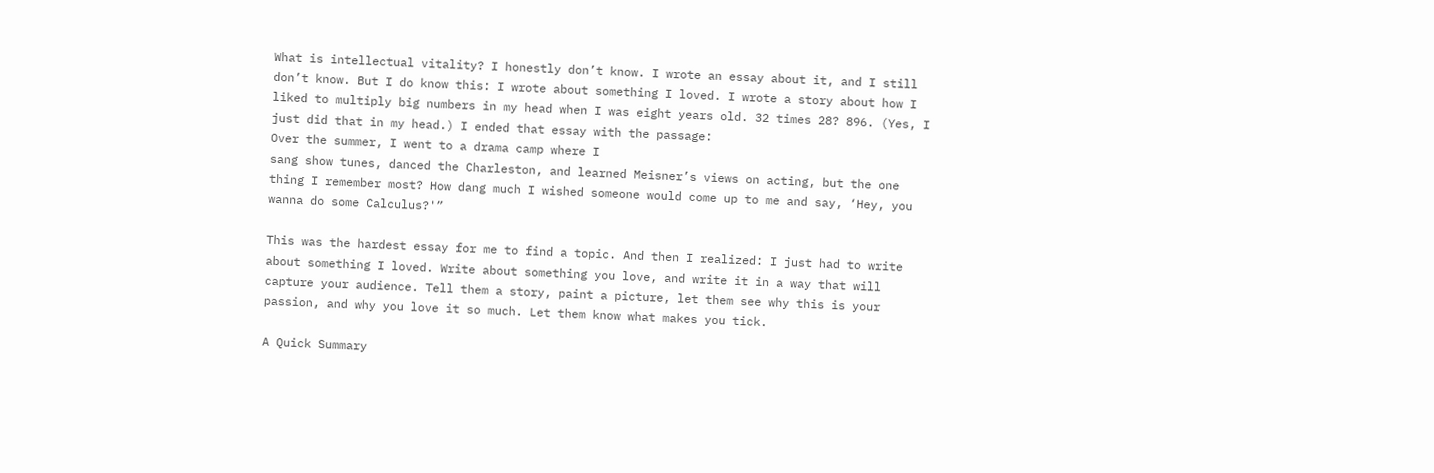What is intellectual vitality? I honestly don’t know. I wrote an essay about it, and I still don’t know. But I do know this: I wrote about something I loved. I wrote a story about how I liked to multiply big numbers in my head when I was eight years old. 32 times 28? 896. (Yes, I just did that in my head.) I ended that essay with the passage:
Over the summer, I went to a drama camp where I
sang show tunes, danced the Charleston, and learned Meisner’s views on acting, but the one thing I remember most? How dang much I wished someone would come up to me and say, ‘Hey, you wanna do some Calculus?'”

This was the hardest essay for me to find a topic. And then I realized: I just had to write about something I loved. Write about something you love, and write it in a way that will capture your audience. Tell them a story, paint a picture, let them see why this is your passion, and why you love it so much. Let them know what makes you tick.

A Quick Summary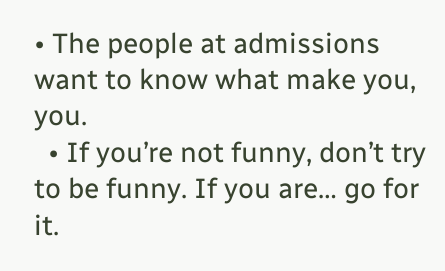• The people at admissions want to know what make you, you.
  • If you’re not funny, don’t try to be funny. If you are… go for it.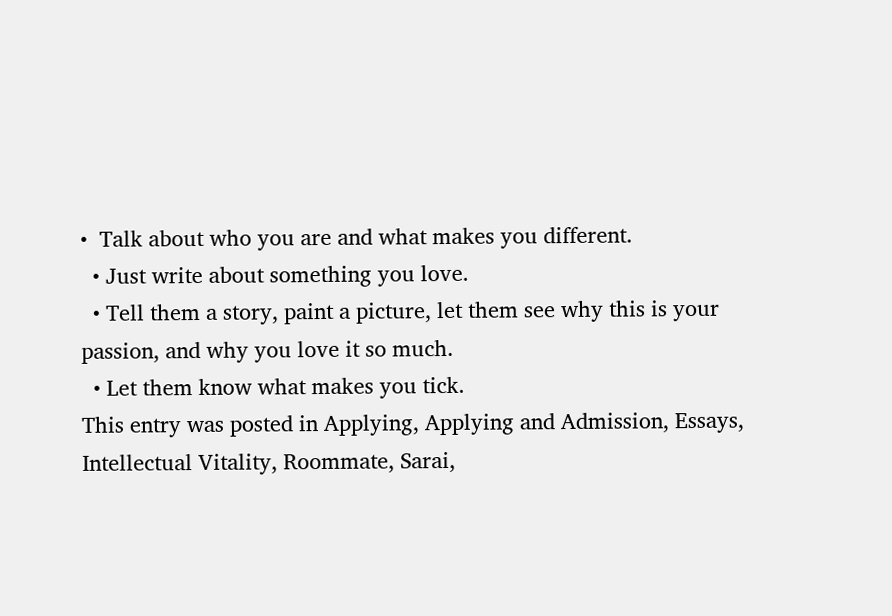•  Talk about who you are and what makes you different.
  • Just write about something you love.
  • Tell them a story, paint a picture, let them see why this is your passion, and why you love it so much.
  • Let them know what makes you tick.
This entry was posted in Applying, Applying and Admission, Essays, Intellectual Vitality, Roommate, Sarai,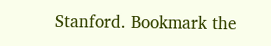Stanford. Bookmark the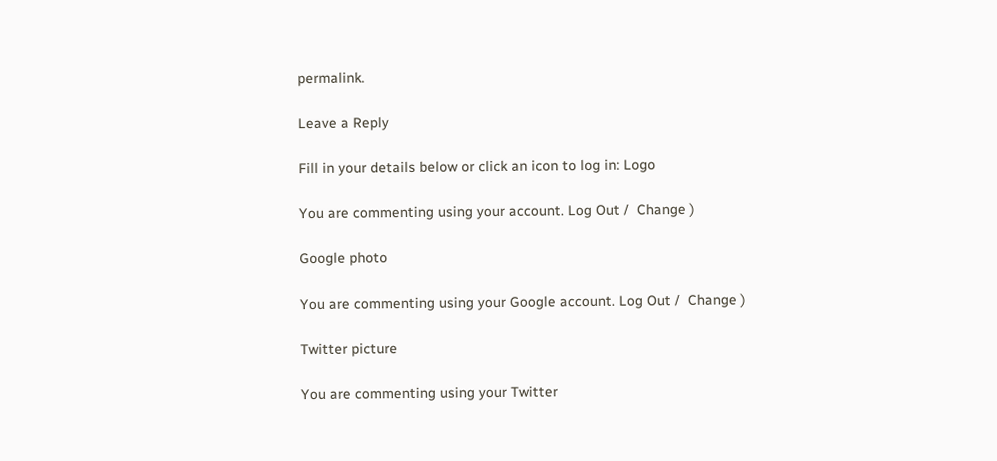permalink.

Leave a Reply

Fill in your details below or click an icon to log in: Logo

You are commenting using your account. Log Out /  Change )

Google photo

You are commenting using your Google account. Log Out /  Change )

Twitter picture

You are commenting using your Twitter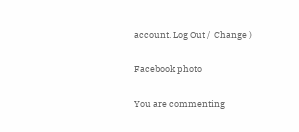account. Log Out /  Change )

Facebook photo

You are commenting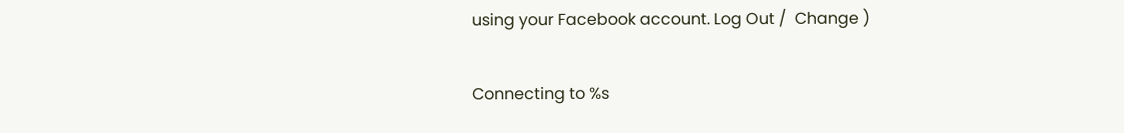using your Facebook account. Log Out /  Change )

Connecting to %s